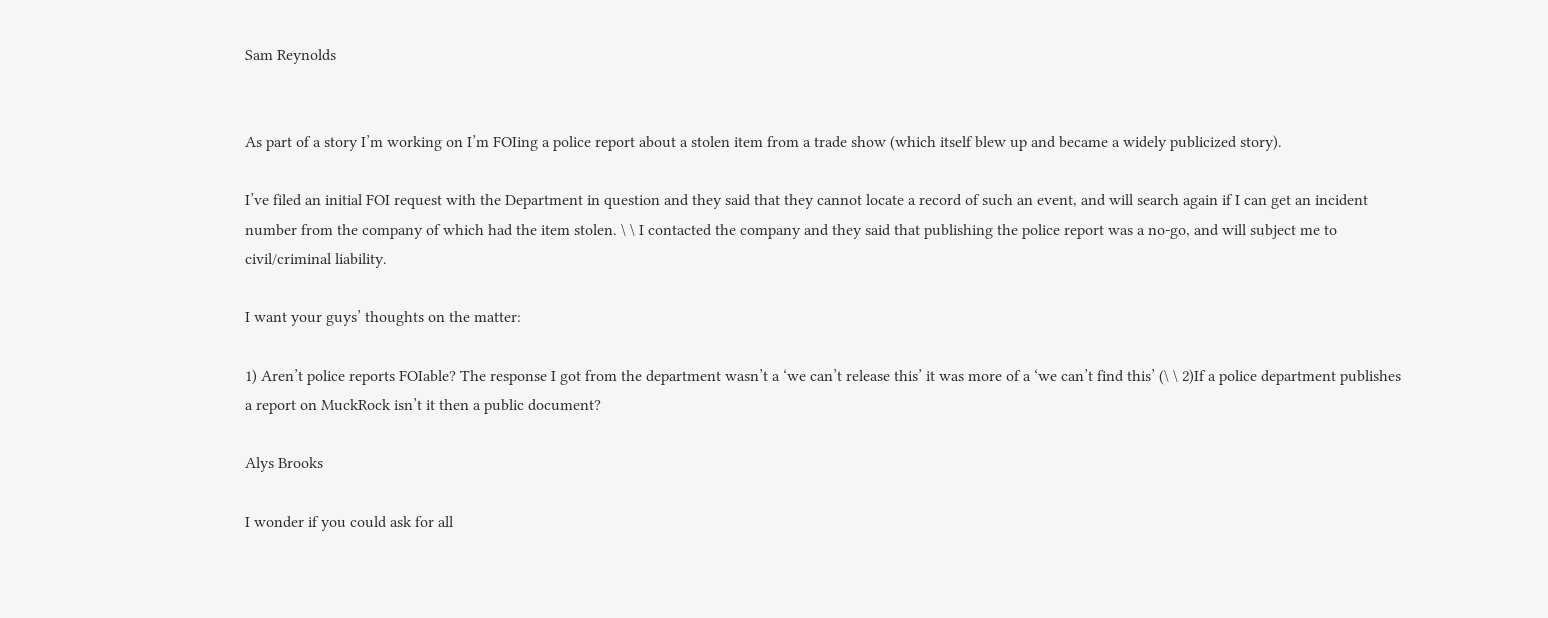Sam Reynolds


As part of a story I’m working on I’m FOIing a police report about a stolen item from a trade show (which itself blew up and became a widely publicized story).

I’ve filed an initial FOI request with the Department in question and they said that they cannot locate a record of such an event, and will search again if I can get an incident number from the company of which had the item stolen. \ \ I contacted the company and they said that publishing the police report was a no-go, and will subject me to civil/criminal liability.

I want your guys’ thoughts on the matter:

1) Aren’t police reports FOIable? The response I got from the department wasn’t a ‘we can’t release this’ it was more of a ‘we can’t find this’ (\ \ 2)If a police department publishes a report on MuckRock isn’t it then a public document?

Alys Brooks

I wonder if you could ask for all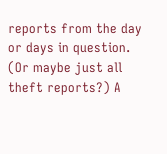reports from the day or days in question. (Or maybe just all theft reports?) A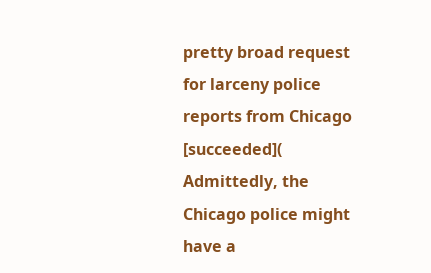pretty broad request for larceny police reports from Chicago [succeeded]( Admittedly, the Chicago police might have a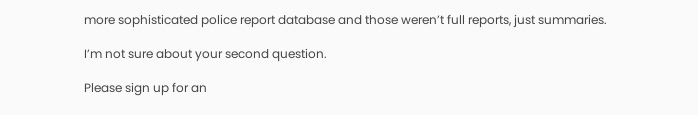more sophisticated police report database and those weren’t full reports, just summaries.

I’m not sure about your second question.

Please sign up for an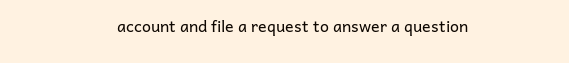account and file a request to answer a question